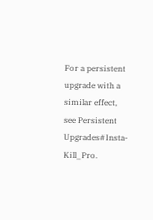For a persistent upgrade with a similar effect, see Persistent Upgrades#Insta-Kill_Pro.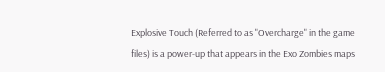Explosive Touch (Referred to as "Overcharge" in the game files) is a power-up that appears in the Exo Zombies maps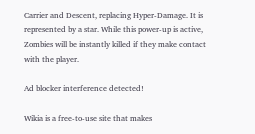Carrier and Descent, replacing Hyper-Damage. It is represented by a star. While this power-up is active, Zombies will be instantly killed if they make contact with the player.

Ad blocker interference detected!

Wikia is a free-to-use site that makes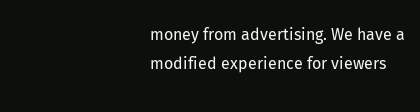money from advertising. We have a modified experience for viewers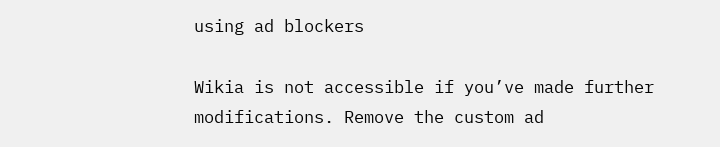using ad blockers

Wikia is not accessible if you’ve made further modifications. Remove the custom ad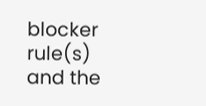blocker rule(s) and the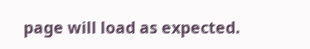page will load as expected.